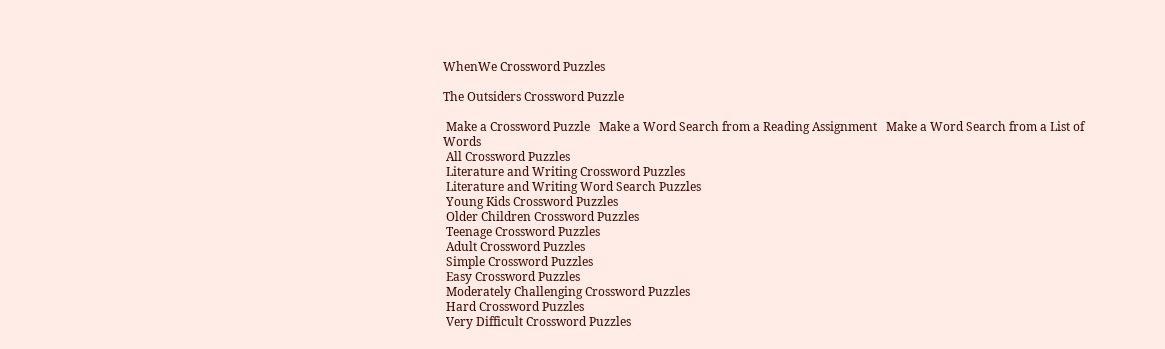WhenWe Crossword Puzzles

The Outsiders Crossword Puzzle

 Make a Crossword Puzzle   Make a Word Search from a Reading Assignment   Make a Word Search from a List of Words
 All Crossword Puzzles
 Literature and Writing Crossword Puzzles
 Literature and Writing Word Search Puzzles
 Young Kids Crossword Puzzles
 Older Children Crossword Puzzles
 Teenage Crossword Puzzles
 Adult Crossword Puzzles
 Simple Crossword Puzzles
 Easy Crossword Puzzles
 Moderately Challenging Crossword Puzzles
 Hard Crossword Puzzles
 Very Difficult Crossword Puzzles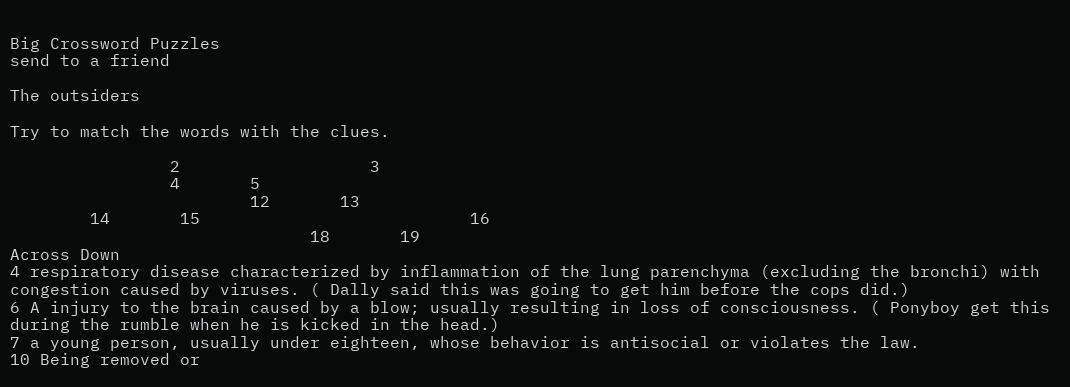Big Crossword Puzzles
send to a friend

The outsiders

Try to match the words with the clues.

                2                   3
                4       5
                        12       13
        14       15                           16
                              18       19
Across Down
4 respiratory disease characterized by inflammation of the lung parenchyma (excluding the bronchi) with congestion caused by viruses. ( Dally said this was going to get him before the cops did.)
6 A injury to the brain caused by a blow; usually resulting in loss of consciousness. ( Ponyboy get this during the rumble when he is kicked in the head.)
7 a young person, usually under eighteen, whose behavior is antisocial or violates the law.
10 Being removed or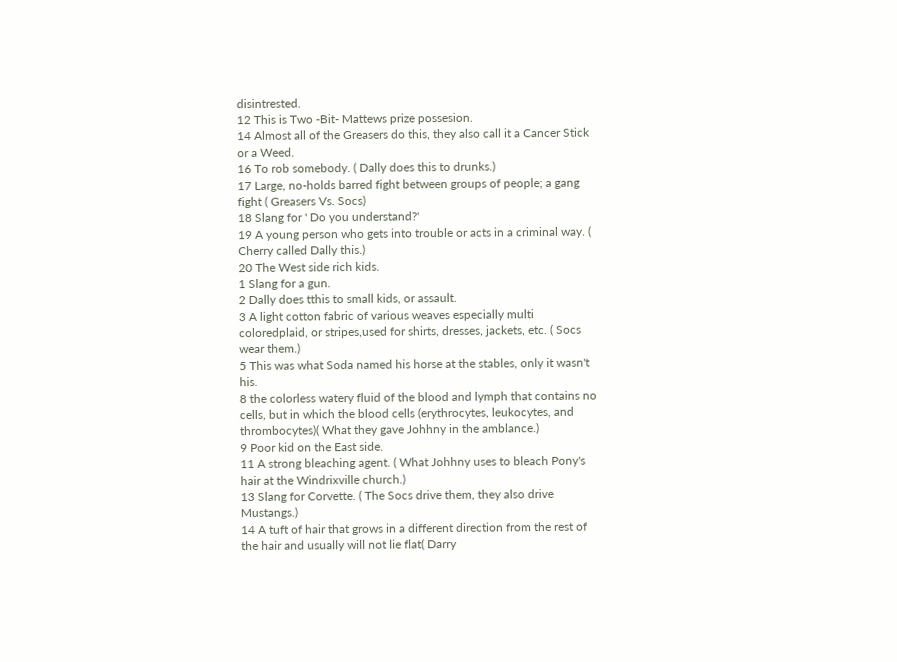disintrested.
12 This is Two -Bit- Mattews prize possesion.
14 Almost all of the Greasers do this, they also call it a Cancer Stick or a Weed.
16 To rob somebody. ( Dally does this to drunks.)
17 Large, no-holds barred fight between groups of people; a gang fight ( Greasers Vs. Socs)
18 Slang for ' Do you understand?'
19 A young person who gets into trouble or acts in a criminal way. ( Cherry called Dally this.)
20 The West side rich kids.
1 Slang for a gun.
2 Dally does tthis to small kids, or assault.
3 A light cotton fabric of various weaves especially multi coloredplaid, or stripes,used for shirts, dresses, jackets, etc. ( Socs wear them.)
5 This was what Soda named his horse at the stables, only it wasn't his.
8 the colorless watery fluid of the blood and lymph that contains no cells, but in which the blood cells (erythrocytes, leukocytes, and thrombocytes)( What they gave Johhny in the amblance.)
9 Poor kid on the East side.
11 A strong bleaching agent. ( What Johhny uses to bleach Pony's hair at the Windrixville church.)
13 Slang for Corvette. ( The Socs drive them, they also drive Mustangs.)
14 A tuft of hair that grows in a different direction from the rest of the hair and usually will not lie flat( Darry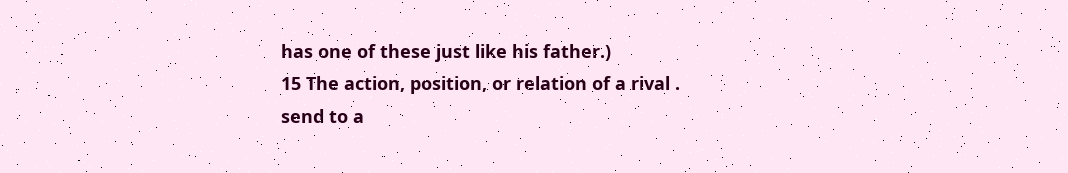has one of these just like his father.)
15 The action, position, or relation of a rival .
send to a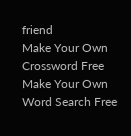friend
Make Your Own Crossword Free
Make Your Own Word Search Free